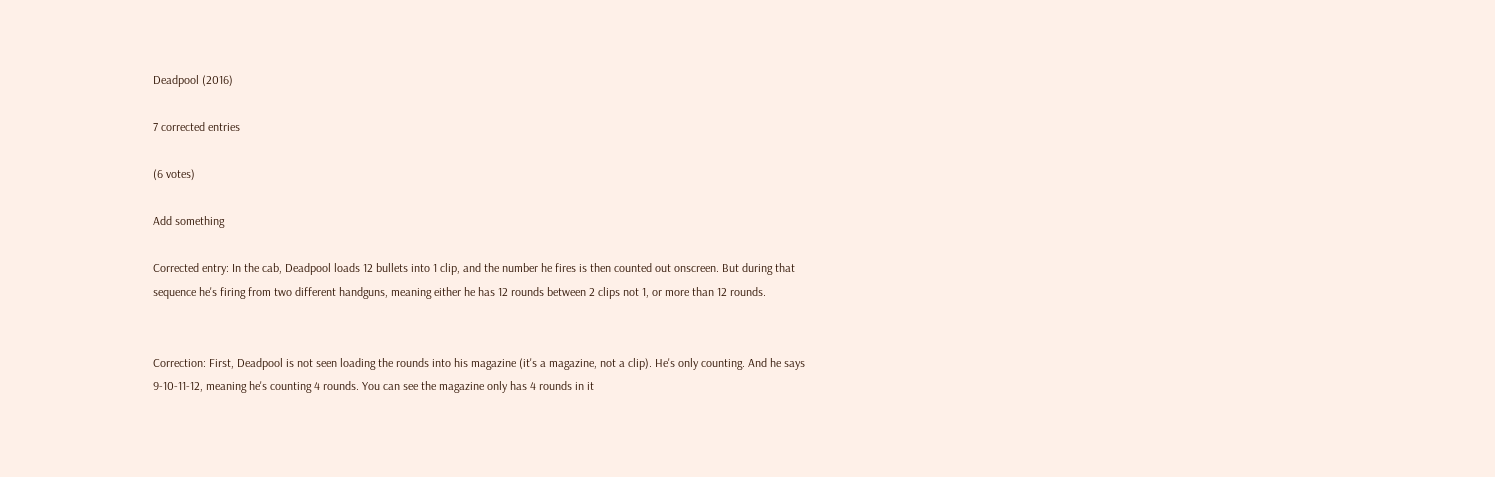Deadpool (2016)

7 corrected entries

(6 votes)

Add something

Corrected entry: In the cab, Deadpool loads 12 bullets into 1 clip, and the number he fires is then counted out onscreen. But during that sequence he's firing from two different handguns, meaning either he has 12 rounds between 2 clips not 1, or more than 12 rounds.


Correction: First, Deadpool is not seen loading the rounds into his magazine (it's a magazine, not a clip). He's only counting. And he says 9-10-11-12, meaning he's counting 4 rounds. You can see the magazine only has 4 rounds in it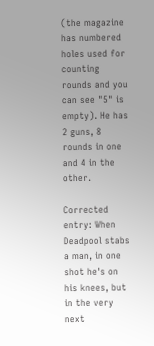(the magazine has numbered holes used for counting rounds and you can see "5" is empty). He has 2 guns, 8 rounds in one and 4 in the other.

Corrected entry: When Deadpool stabs a man, in one shot he's on his knees, but in the very next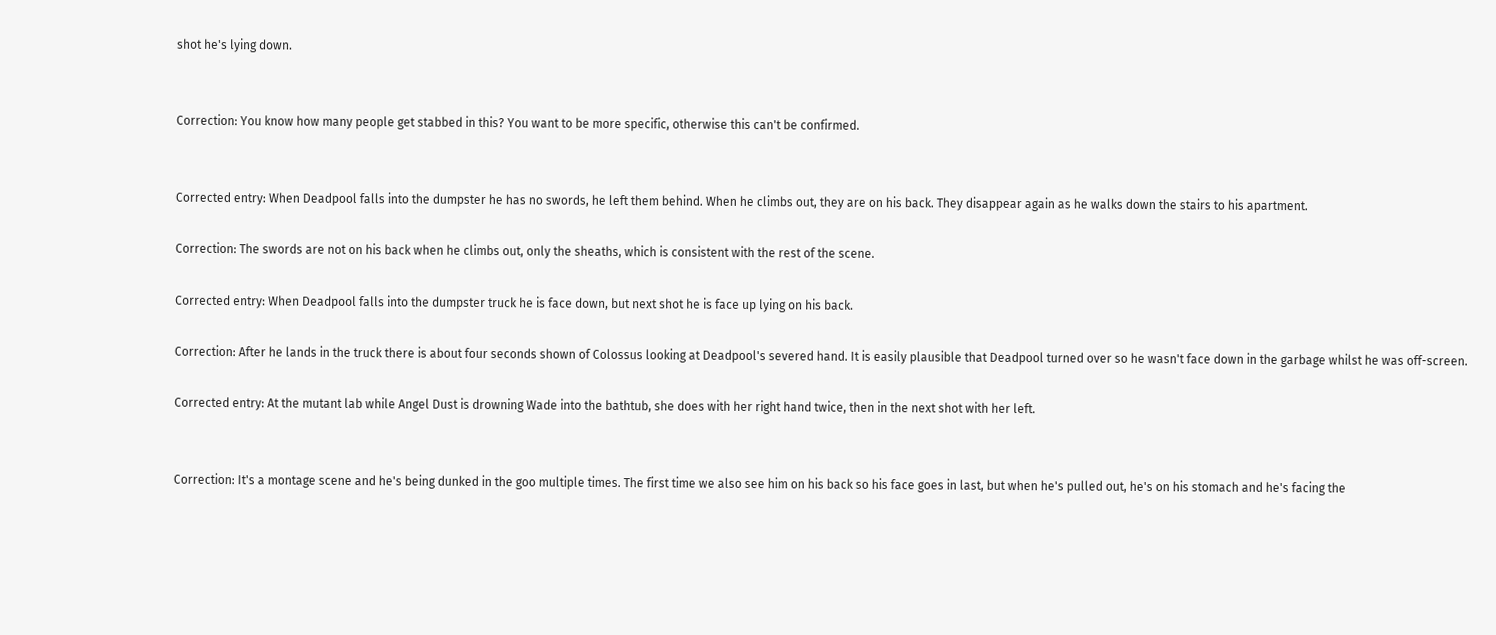shot he's lying down.


Correction: You know how many people get stabbed in this? You want to be more specific, otherwise this can't be confirmed.


Corrected entry: When Deadpool falls into the dumpster he has no swords, he left them behind. When he climbs out, they are on his back. They disappear again as he walks down the stairs to his apartment.

Correction: The swords are not on his back when he climbs out, only the sheaths, which is consistent with the rest of the scene.

Corrected entry: When Deadpool falls into the dumpster truck he is face down, but next shot he is face up lying on his back.

Correction: After he lands in the truck there is about four seconds shown of Colossus looking at Deadpool's severed hand. It is easily plausible that Deadpool turned over so he wasn't face down in the garbage whilst he was off-screen.

Corrected entry: At the mutant lab while Angel Dust is drowning Wade into the bathtub, she does with her right hand twice, then in the next shot with her left.


Correction: It's a montage scene and he's being dunked in the goo multiple times. The first time we also see him on his back so his face goes in last, but when he's pulled out, he's on his stomach and he's facing the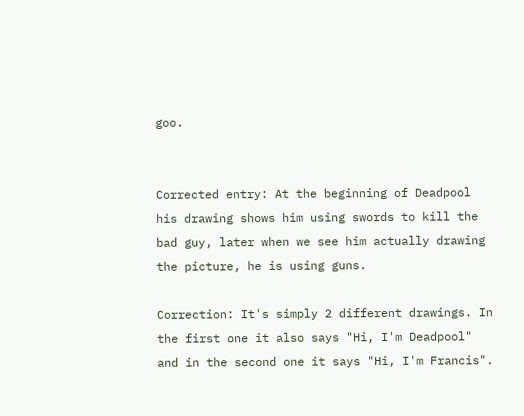goo.


Corrected entry: At the beginning of Deadpool his drawing shows him using swords to kill the bad guy, later when we see him actually drawing the picture, he is using guns.

Correction: It's simply 2 different drawings. In the first one it also says "Hi, I'm Deadpool" and in the second one it says "Hi, I'm Francis".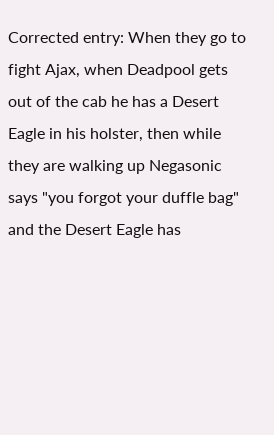Corrected entry: When they go to fight Ajax, when Deadpool gets out of the cab he has a Desert Eagle in his holster, then while they are walking up Negasonic says "you forgot your duffle bag" and the Desert Eagle has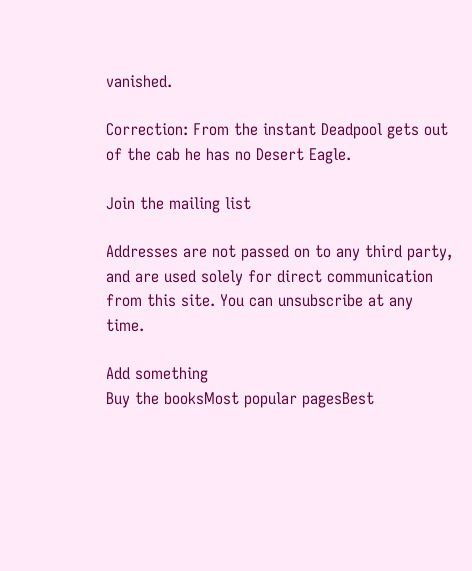vanished.

Correction: From the instant Deadpool gets out of the cab he has no Desert Eagle.

Join the mailing list

Addresses are not passed on to any third party, and are used solely for direct communication from this site. You can unsubscribe at any time.

Add something
Buy the booksMost popular pagesBest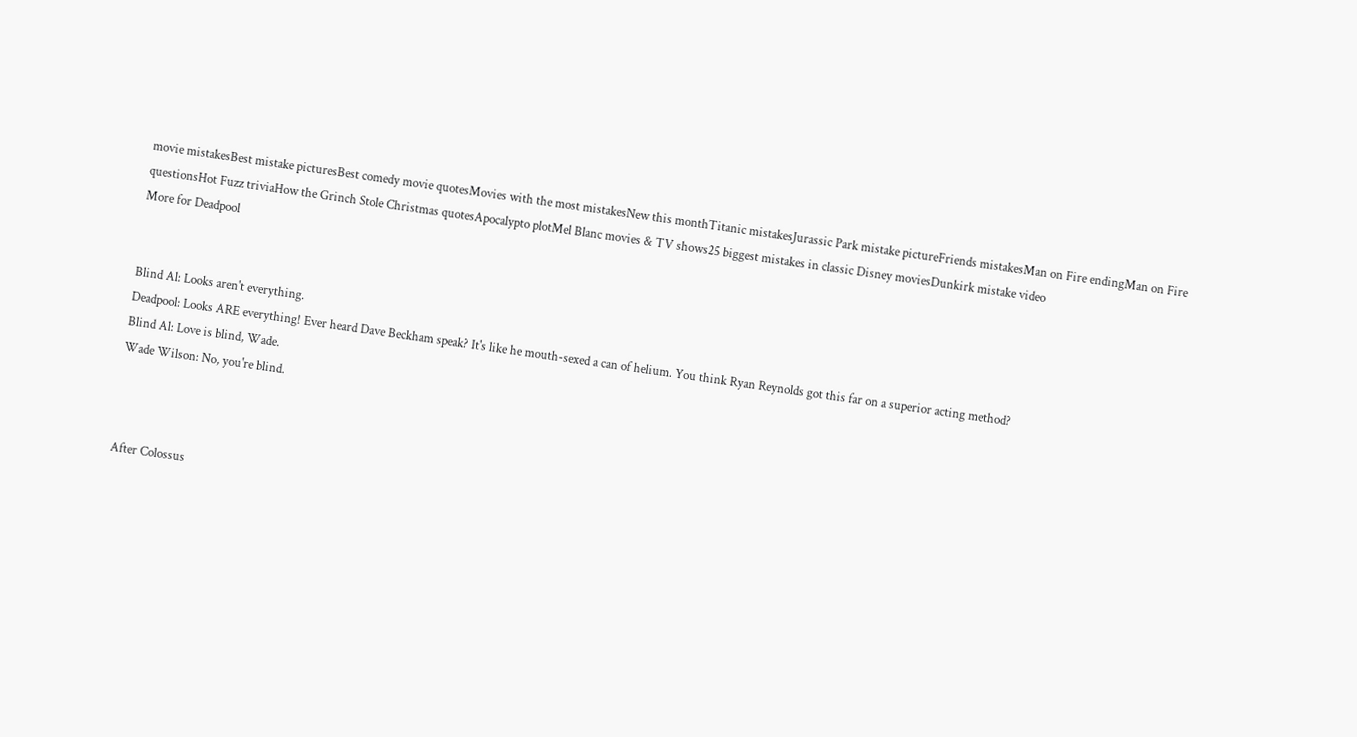movie mistakesBest mistake picturesBest comedy movie quotesMovies with the most mistakesNew this monthTitanic mistakesJurassic Park mistake pictureFriends mistakesMan on Fire endingMan on Fire questionsHot Fuzz triviaHow the Grinch Stole Christmas quotesApocalypto plotMel Blanc movies & TV shows25 biggest mistakes in classic Disney moviesDunkirk mistake video
More for Deadpool


Blind Al: Looks aren't everything.
Deadpool: Looks ARE everything! Ever heard Dave Beckham speak? It's like he mouth-sexed a can of helium. You think Ryan Reynolds got this far on a superior acting method?
Blind Al: Love is blind, Wade.
Wade Wilson: No, you're blind.



After Colossus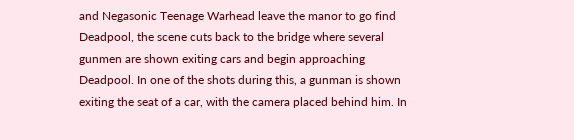and Negasonic Teenage Warhead leave the manor to go find Deadpool, the scene cuts back to the bridge where several gunmen are shown exiting cars and begin approaching Deadpool. In one of the shots during this, a gunman is shown exiting the seat of a car, with the camera placed behind him. In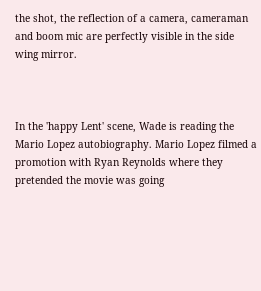the shot, the reflection of a camera, cameraman and boom mic are perfectly visible in the side wing mirror.



In the 'happy Lent' scene, Wade is reading the Mario Lopez autobiography. Mario Lopez filmed a promotion with Ryan Reynolds where they pretended the movie was going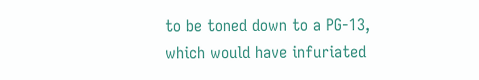to be toned down to a PG-13, which would have infuriated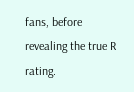fans, before revealing the true R rating.